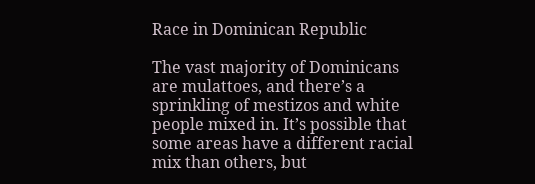Race in Dominican Republic

The vast majority of Dominicans are mulattoes, and there’s a sprinkling of mestizos and white people mixed in. It’s possible that some areas have a different racial mix than others, but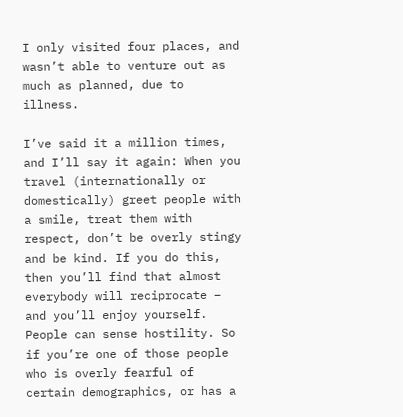I only visited four places, and wasn’t able to venture out as much as planned, due to illness.

I’ve said it a million times, and I’ll say it again: When you travel (internationally or domestically) greet people with a smile, treat them with respect, don’t be overly stingy and be kind. If you do this, then you’ll find that almost everybody will reciprocate – and you’ll enjoy yourself. People can sense hostility. So if you’re one of those people who is overly fearful of certain demographics, or has a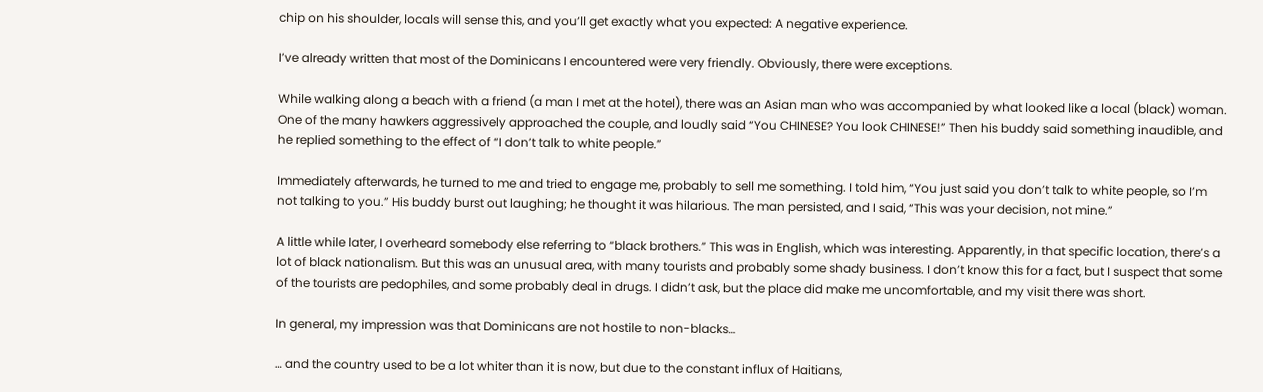chip on his shoulder, locals will sense this, and you’ll get exactly what you expected: A negative experience.

I’ve already written that most of the Dominicans I encountered were very friendly. Obviously, there were exceptions.

While walking along a beach with a friend (a man I met at the hotel), there was an Asian man who was accompanied by what looked like a local (black) woman. One of the many hawkers aggressively approached the couple, and loudly said “You CHINESE? You look CHINESE!” Then his buddy said something inaudible, and he replied something to the effect of “I don’t talk to white people.”

Immediately afterwards, he turned to me and tried to engage me, probably to sell me something. I told him, “You just said you don’t talk to white people, so I’m not talking to you.” His buddy burst out laughing; he thought it was hilarious. The man persisted, and I said, “This was your decision, not mine.”

A little while later, I overheard somebody else referring to “black brothers.” This was in English, which was interesting. Apparently, in that specific location, there’s a lot of black nationalism. But this was an unusual area, with many tourists and probably some shady business. I don’t know this for a fact, but I suspect that some of the tourists are pedophiles, and some probably deal in drugs. I didn’t ask, but the place did make me uncomfortable, and my visit there was short.

In general, my impression was that Dominicans are not hostile to non-blacks…

… and the country used to be a lot whiter than it is now, but due to the constant influx of Haitians,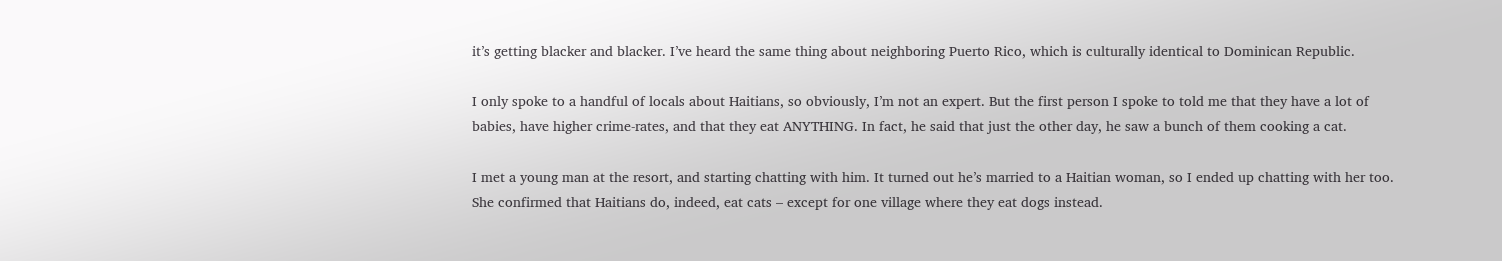it’s getting blacker and blacker. I’ve heard the same thing about neighboring Puerto Rico, which is culturally identical to Dominican Republic.

I only spoke to a handful of locals about Haitians, so obviously, I’m not an expert. But the first person I spoke to told me that they have a lot of babies, have higher crime-rates, and that they eat ANYTHING. In fact, he said that just the other day, he saw a bunch of them cooking a cat.

I met a young man at the resort, and starting chatting with him. It turned out he’s married to a Haitian woman, so I ended up chatting with her too. She confirmed that Haitians do, indeed, eat cats – except for one village where they eat dogs instead.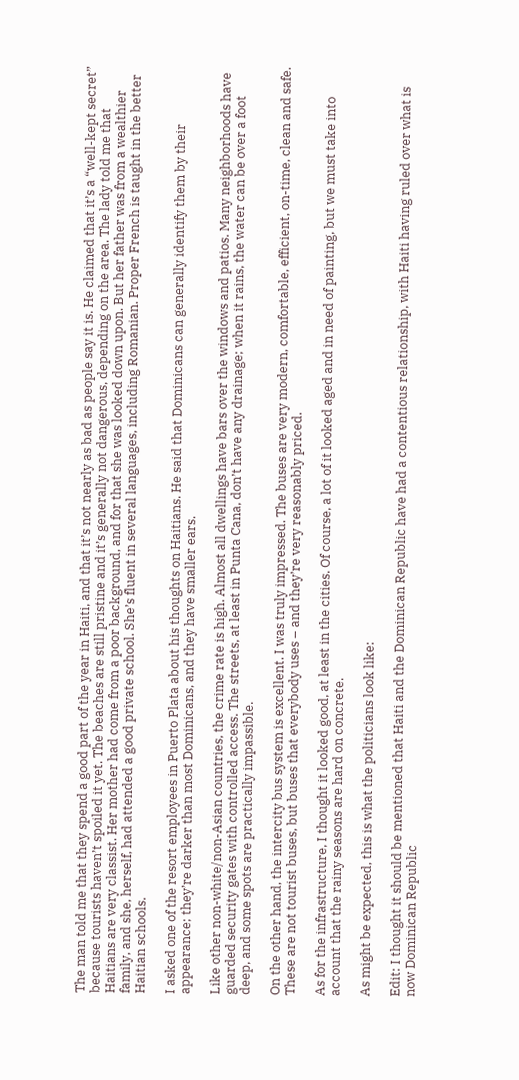The man told me that they spend a good part of the year in Haiti, and that it’s not nearly as bad as people say it is. He claimed that it’s a “well-kept secret” because tourists haven’t spoiled it yet. The beaches are still pristine and it’s generally not dangerous, depending on the area. The lady told me that Haitians are very classist. Her mother had come from a poor background, and for that she was looked down upon. But her father was from a wealthier family, and she, herself, had attended a good private school. She’s fluent in several languages, including Romanian. Proper French is taught in the better Haitian schools.

I asked one of the resort employees in Puerto Plata about his thoughts on Haitians. He said that Dominicans can generally identify them by their appearance; they’re darker than most Dominicans, and they have smaller ears.

Like other non-white/non-Asian countries, the crime rate is high. Almost all dwellings have bars over the windows and patios. Many neighborhoods have guarded security gates with controlled access. The streets, at least in Punta Cana, don’t have any drainage; when it rains, the water can be over a foot deep, and some spots are practically impassible.

On the other hand, the intercity bus system is excellent. I was truly impressed. The buses are very modern, comfortable, efficient, on-time, clean and safe. These are not tourist buses, but buses that everybody uses – and they’re very reasonably priced.

As for the infrastructure, I thought it looked good, at least in the cities. Of course, a lot of it looked aged and in need of painting, but we must take into account that the rainy seasons are hard on concrete.

As might be expected, this is what the politicians look like:

Edit: I thought it should be mentioned that Haiti and the Dominican Republic have had a contentious relationship, with Haiti having ruled over what is now Dominican Republic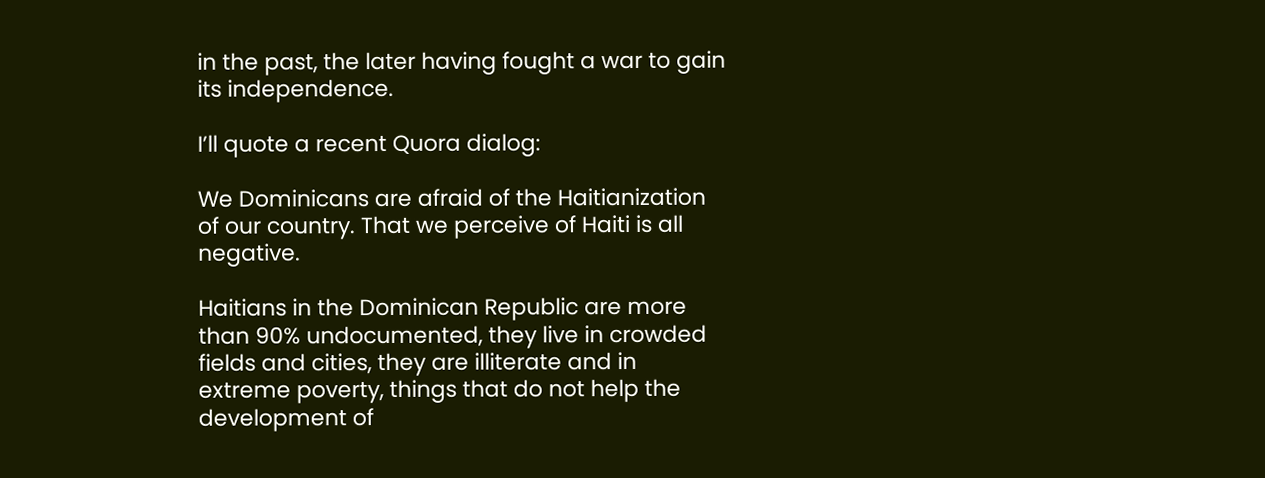in the past, the later having fought a war to gain its independence.

I’ll quote a recent Quora dialog:

We Dominicans are afraid of the Haitianization of our country. That we perceive of Haiti is all negative.

Haitians in the Dominican Republic are more than 90% undocumented, they live in crowded fields and cities, they are illiterate and in extreme poverty, things that do not help the development of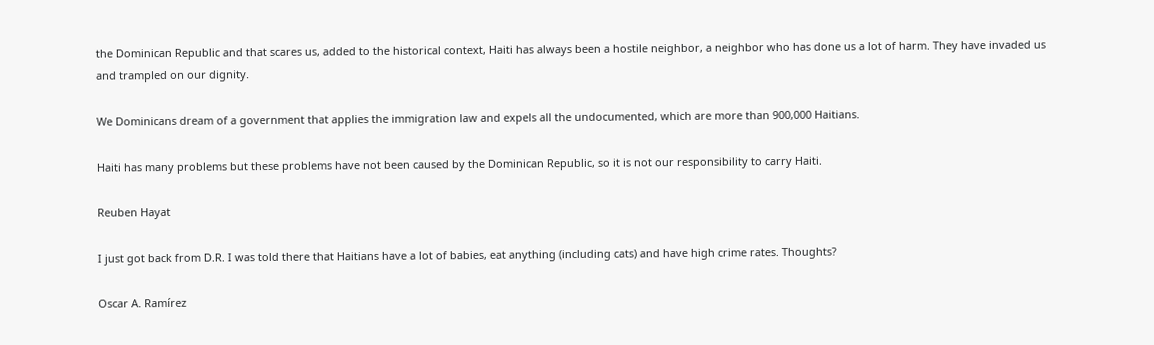the Dominican Republic and that scares us, added to the historical context, Haiti has always been a hostile neighbor, a neighbor who has done us a lot of harm. They have invaded us and trampled on our dignity.

We Dominicans dream of a government that applies the immigration law and expels all the undocumented, which are more than 900,000 Haitians.

Haiti has many problems but these problems have not been caused by the Dominican Republic, so it is not our responsibility to carry Haiti.

Reuben Hayat

I just got back from D.R. I was told there that Haitians have a lot of babies, eat anything (including cats) and have high crime rates. Thoughts?

Oscar A. Ramírez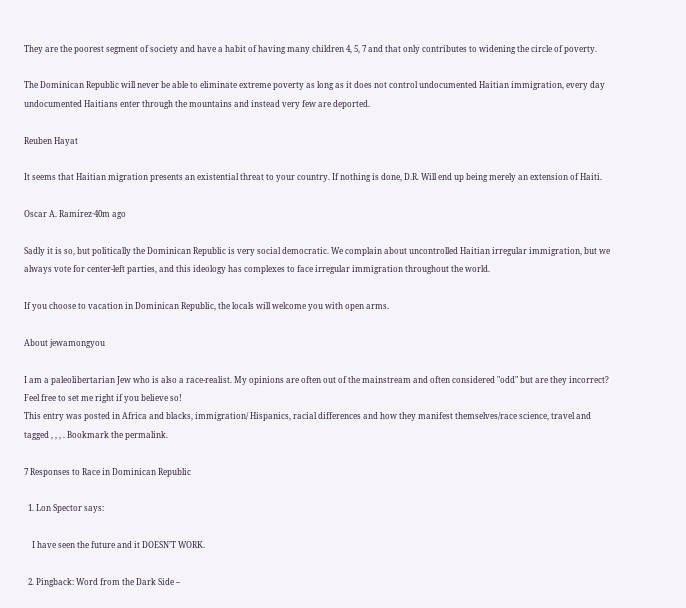They are the poorest segment of society and have a habit of having many children 4, 5, 7 and that only contributes to widening the circle of poverty.

The Dominican Republic will never be able to eliminate extreme poverty as long as it does not control undocumented Haitian immigration, every day undocumented Haitians enter through the mountains and instead very few are deported.

Reuben Hayat

It seems that Haitian migration presents an existential threat to your country. If nothing is done, D.R. Will end up being merely an extension of Haiti.

Oscar A. Ramírez·40m ago

Sadly it is so, but politically the Dominican Republic is very social democratic. We complain about uncontrolled Haitian irregular immigration, but we always vote for center-left parties, and this ideology has complexes to face irregular immigration throughout the world.

If you choose to vacation in Dominican Republic, the locals will welcome you with open arms.

About jewamongyou

I am a paleolibertarian Jew who is also a race-realist. My opinions are often out of the mainstream and often considered "odd" but are they incorrect? Feel free to set me right if you believe so!
This entry was posted in Africa and blacks, immigration/ Hispanics, racial differences and how they manifest themselves/race science, travel and tagged , , , . Bookmark the permalink.

7 Responses to Race in Dominican Republic

  1. Lon Spector says:

    I have seen the future and it DOESN’T WORK.

  2. Pingback: Word from the Dark Side –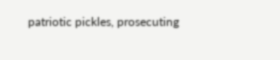patriotic pickles, prosecuting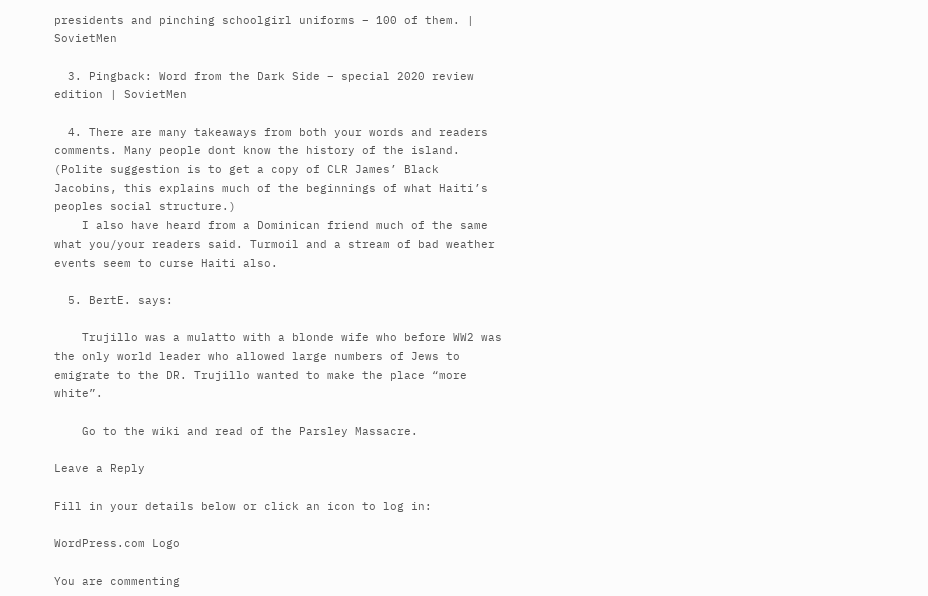presidents and pinching schoolgirl uniforms – 100 of them. | SovietMen

  3. Pingback: Word from the Dark Side – special 2020 review edition | SovietMen

  4. There are many takeaways from both your words and readers comments. Many people dont know the history of the island. (Polite suggestion is to get a copy of CLR James’ Black Jacobins, this explains much of the beginnings of what Haiti’s peoples social structure.)
    I also have heard from a Dominican friend much of the same what you/your readers said. Turmoil and a stream of bad weather events seem to curse Haiti also.

  5. BertE. says:

    Trujillo was a mulatto with a blonde wife who before WW2 was the only world leader who allowed large numbers of Jews to emigrate to the DR. Trujillo wanted to make the place “more white”.

    Go to the wiki and read of the Parsley Massacre.

Leave a Reply

Fill in your details below or click an icon to log in:

WordPress.com Logo

You are commenting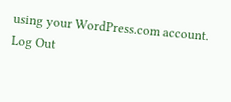using your WordPress.com account. Log Out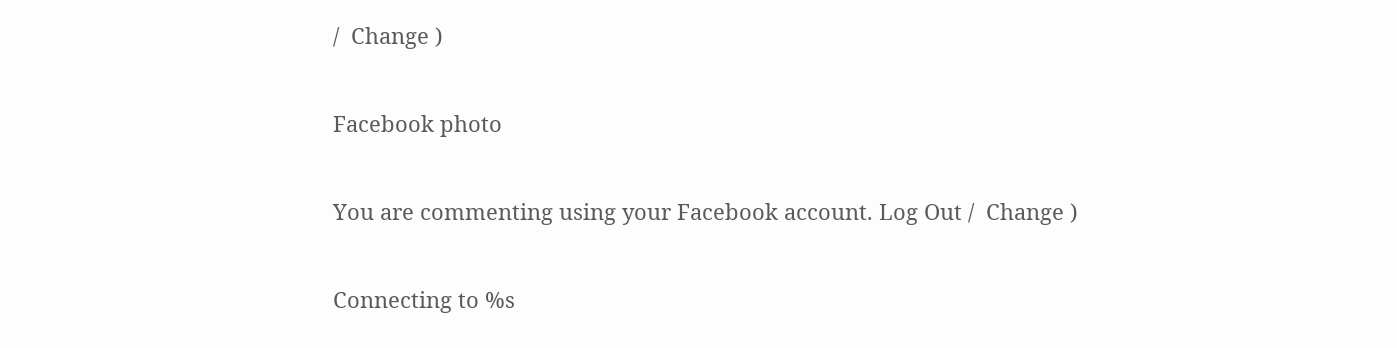/  Change )

Facebook photo

You are commenting using your Facebook account. Log Out /  Change )

Connecting to %s